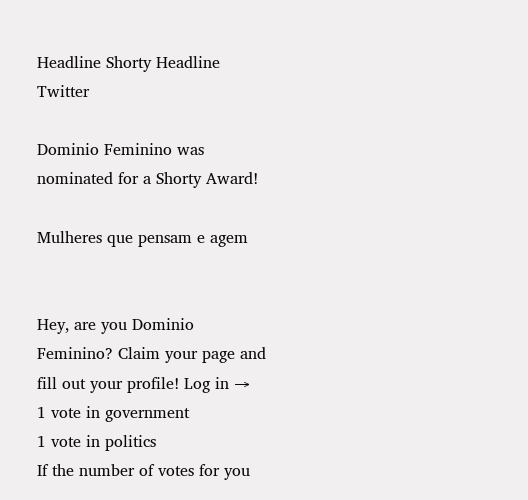Headline Shorty Headline Twitter

Dominio Feminino was nominated for a Shorty Award!

Mulheres que pensam e agem


Hey, are you Dominio Feminino? Claim your page and fill out your profile! Log in →
1 vote in government
1 vote in politics
If the number of votes for you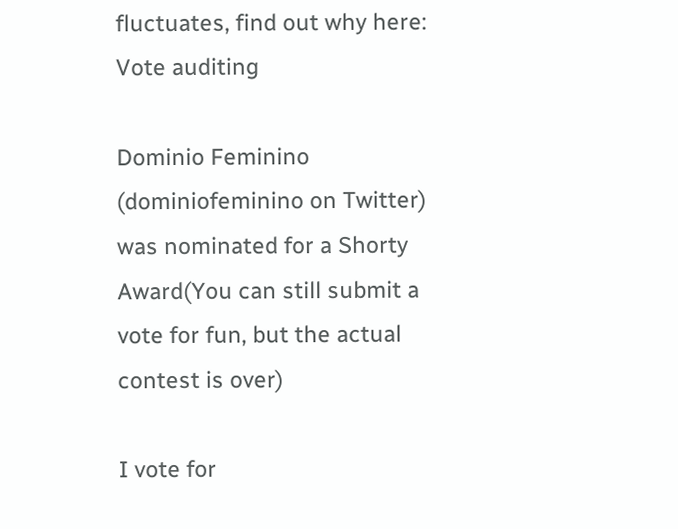fluctuates, find out why here: Vote auditing

Dominio Feminino (dominiofeminino on Twitter) was nominated for a Shorty Award(You can still submit a vote for fun, but the actual contest is over)

I vote for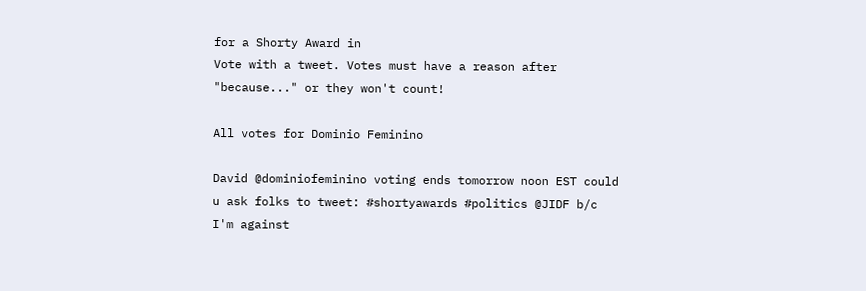for a Shorty Award in
Vote with a tweet. Votes must have a reason after "because..." or they won't count!

All votes for Dominio Feminino

David @dominiofeminino voting ends tomorrow noon EST could u ask folks to tweet: #shortyawards #politics @JIDF b/c I'm against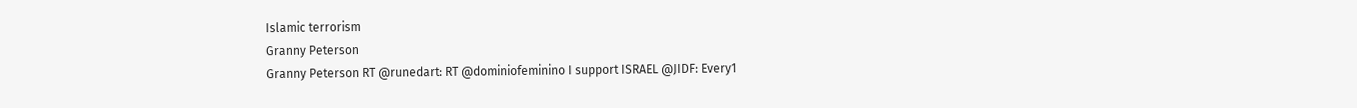Islamic terrorism
Granny Peterson
Granny Peterson RT @runedart: RT @dominiofeminino I support ISRAEL @JIDF: Every1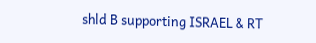shld B supporting ISRAEL & RT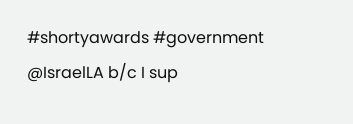#shortyawards #government @IsraelLA b/c I sup